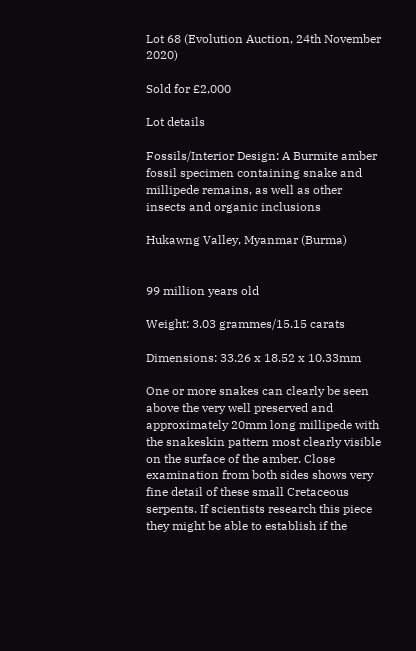Lot 68 (Evolution Auction, 24th November 2020)

Sold for £2,000

Lot details

Fossils/Interior Design: A Burmite amber fossil specimen containing snake and millipede remains, as well as other insects and organic inclusions

Hukawng Valley, Myanmar (Burma)


99 million years old

Weight: 3.03 grammes/15.15 carats

Dimensions: 33.26 x 18.52 x 10.33mm

One or more snakes can clearly be seen above the very well preserved and approximately 20mm long millipede with the snakeskin pattern most clearly visible on the surface of the amber. Close examination from both sides shows very fine detail of these small Cretaceous serpents. If scientists research this piece they might be able to establish if the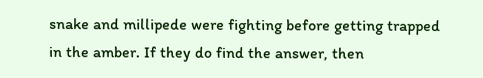snake and millipede were fighting before getting trapped in the amber. If they do find the answer, then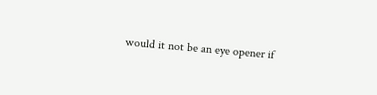would it not be an eye opener if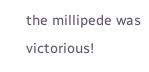the millipede was victorious!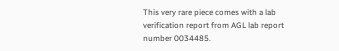This very rare piece comes with a lab verification report from AGL lab report number 0034485.